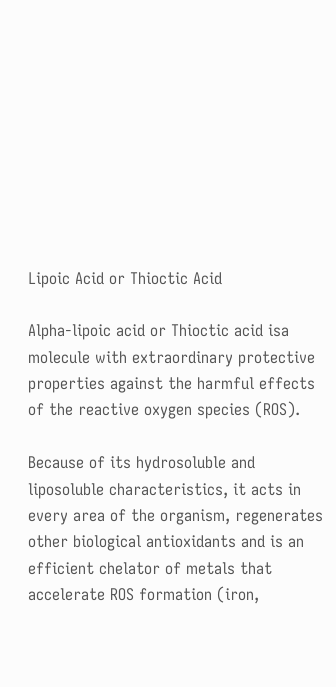Lipoic Acid or Thioctic Acid

Alpha-lipoic acid or Thioctic acid isa molecule with extraordinary protective properties against the harmful effects of the reactive oxygen species (ROS).

Because of its hydrosoluble and liposoluble characteristics, it acts in every area of the organism, regenerates other biological antioxidants and is an efficient chelator of metals that accelerate ROS formation (iron,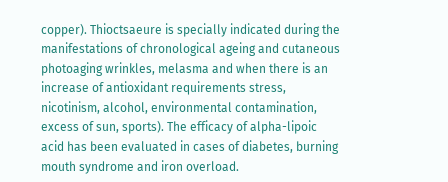copper). Thioctsaeure is specially indicated during the manifestations of chronological ageing and cutaneous photoaging wrinkles, melasma and when there is an increase of antioxidant requirements stress, nicotinism, alcohol, environmental contamination, excess of sun, sports). The efficacy of alpha-lipoic acid has been evaluated in cases of diabetes, burning mouth syndrome and iron overload.